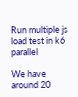Run multiple js load test in k6 parallel

We have around 20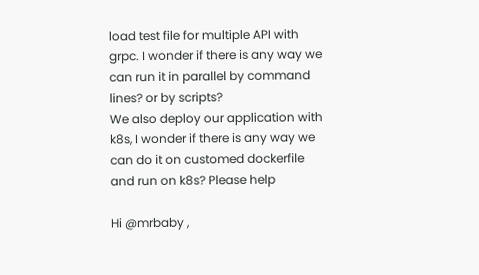load test file for multiple API with grpc. I wonder if there is any way we can run it in parallel by command lines? or by scripts?
We also deploy our application with k8s, I wonder if there is any way we can do it on customed dockerfile and run on k8s? Please help

Hi @mrbaby ,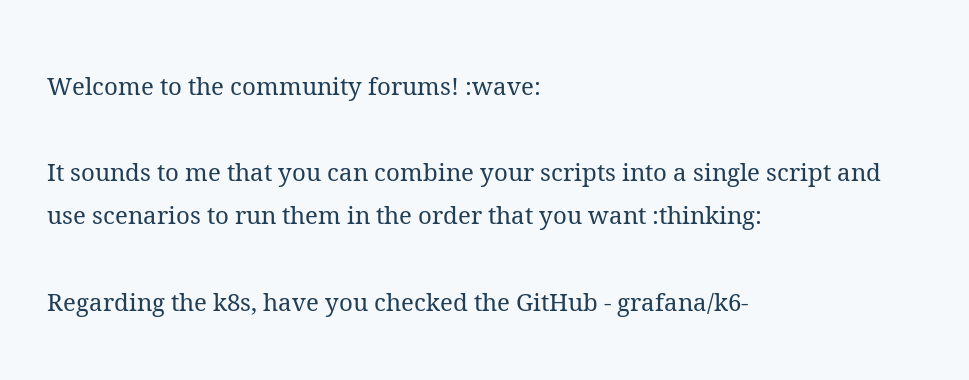Welcome to the community forums! :wave:

It sounds to me that you can combine your scripts into a single script and use scenarios to run them in the order that you want :thinking:

Regarding the k8s, have you checked the GitHub - grafana/k6-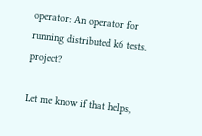operator: An operator for running distributed k6 tests. project?

Let me know if that helps,